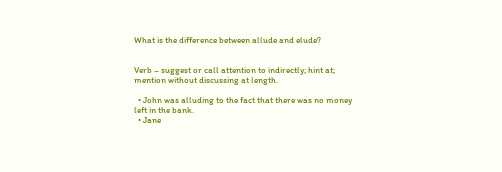What is the difference between allude and elude?


Verb – suggest or call attention to indirectly; hint at; mention without discussing at length.

  • John was alluding to the fact that there was no money left in the bank.
  • Jane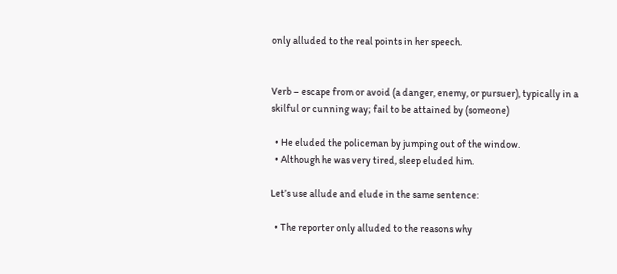only alluded to the real points in her speech.


Verb – escape from or avoid (a danger, enemy, or pursuer), typically in a skilful or cunning way; fail to be attained by (someone)

  • He eluded the policeman by jumping out of the window.
  • Although he was very tired, sleep eluded him.

Let’s use allude and elude in the same sentence:

  • The reporter only alluded to the reasons why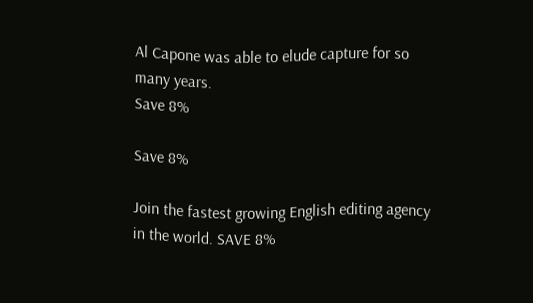Al Capone was able to elude capture for so many years.
Save 8%

Save 8%

Join the fastest growing English editing agency in the world. SAVE 8%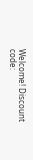Welcome! Discount code: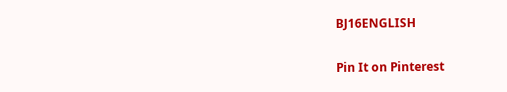BJ16ENGLISH

Pin It on Pinterest